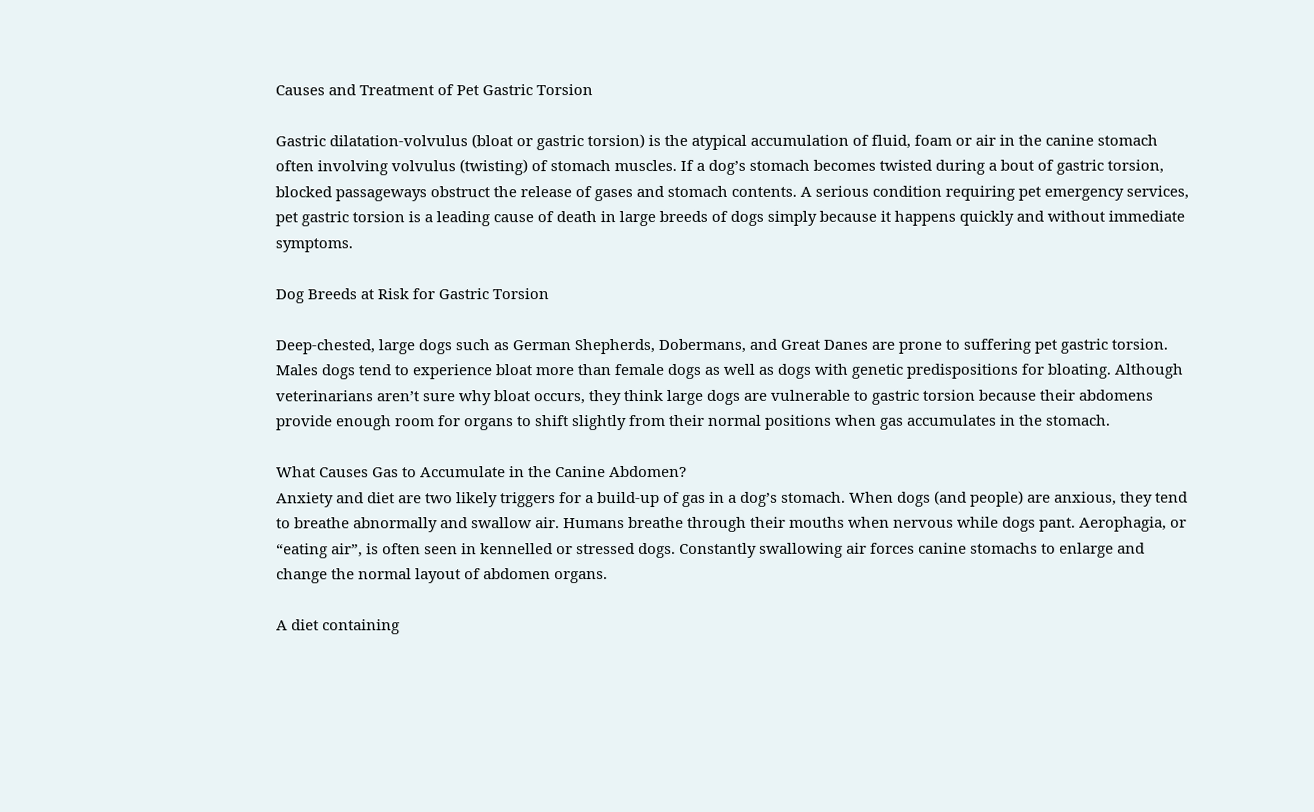Causes and Treatment of Pet Gastric Torsion

Gastric dilatation-volvulus (bloat or gastric torsion) is the atypical accumulation of fluid, foam or air in the canine stomach often involving volvulus (twisting) of stomach muscles. If a dog’s stomach becomes twisted during a bout of gastric torsion, blocked passageways obstruct the release of gases and stomach contents. A serious condition requiring pet emergency services, pet gastric torsion is a leading cause of death in large breeds of dogs simply because it happens quickly and without immediate symptoms.

Dog Breeds at Risk for Gastric Torsion

Deep-chested, large dogs such as German Shepherds, Dobermans, and Great Danes are prone to suffering pet gastric torsion. Males dogs tend to experience bloat more than female dogs as well as dogs with genetic predispositions for bloating. Although veterinarians aren’t sure why bloat occurs, they think large dogs are vulnerable to gastric torsion because their abdomens provide enough room for organs to shift slightly from their normal positions when gas accumulates in the stomach.

What Causes Gas to Accumulate in the Canine Abdomen?
Anxiety and diet are two likely triggers for a build-up of gas in a dog’s stomach. When dogs (and people) are anxious, they tend to breathe abnormally and swallow air. Humans breathe through their mouths when nervous while dogs pant. Aerophagia, or “eating air”, is often seen in kennelled or stressed dogs. Constantly swallowing air forces canine stomachs to enlarge and change the normal layout of abdomen organs.

A diet containing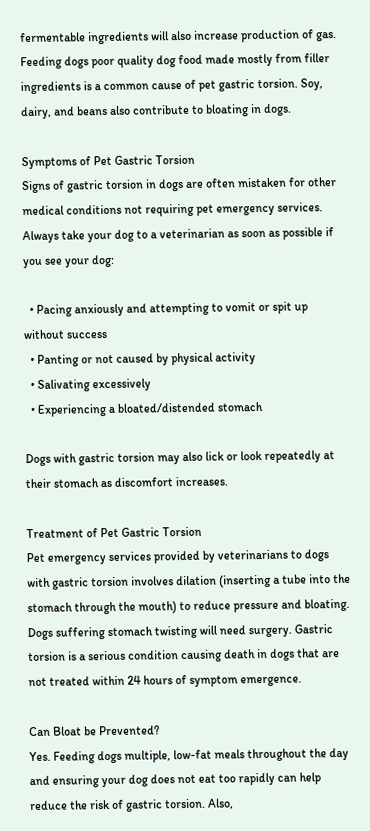fermentable ingredients will also increase production of gas. Feeding dogs poor quality dog food made mostly from filler ingredients is a common cause of pet gastric torsion. Soy, dairy, and beans also contribute to bloating in dogs.

Symptoms of Pet Gastric Torsion
Signs of gastric torsion in dogs are often mistaken for other medical conditions not requiring pet emergency services. Always take your dog to a veterinarian as soon as possible if you see your dog:

  • Pacing anxiously and attempting to vomit or spit up without success
  • Panting or not caused by physical activity
  • Salivating excessively
  • Experiencing a bloated/distended stomach

Dogs with gastric torsion may also lick or look repeatedly at their stomach as discomfort increases.

Treatment of Pet Gastric Torsion
Pet emergency services provided by veterinarians to dogs with gastric torsion involves dilation (inserting a tube into the stomach through the mouth) to reduce pressure and bloating. Dogs suffering stomach twisting will need surgery. Gastric torsion is a serious condition causing death in dogs that are not treated within 24 hours of symptom emergence.

Can Bloat be Prevented?
Yes. Feeding dogs multiple, low-fat meals throughout the day and ensuring your dog does not eat too rapidly can help reduce the risk of gastric torsion. Also,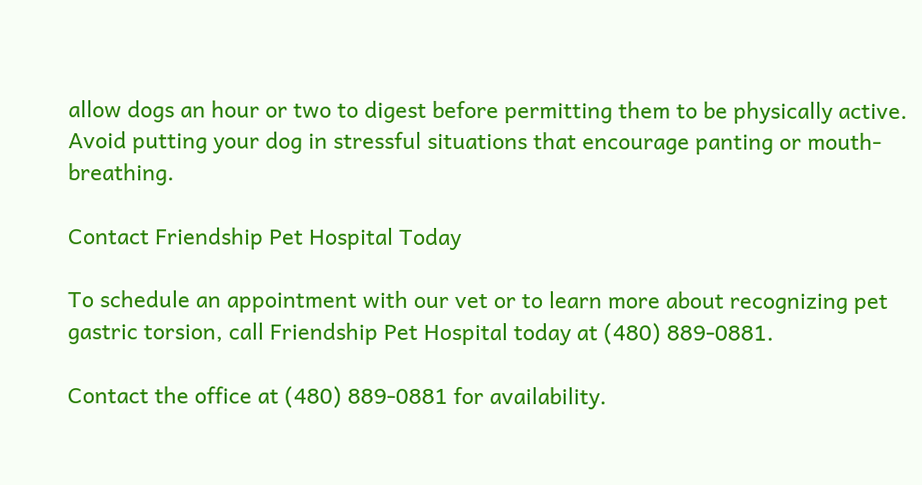allow dogs an hour or two to digest before permitting them to be physically active. Avoid putting your dog in stressful situations that encourage panting or mouth-breathing.

Contact Friendship Pet Hospital Today

To schedule an appointment with our vet or to learn more about recognizing pet gastric torsion, call Friendship Pet Hospital today at (480) 889-0881.

Contact the office at (480) 889-0881 for availability.